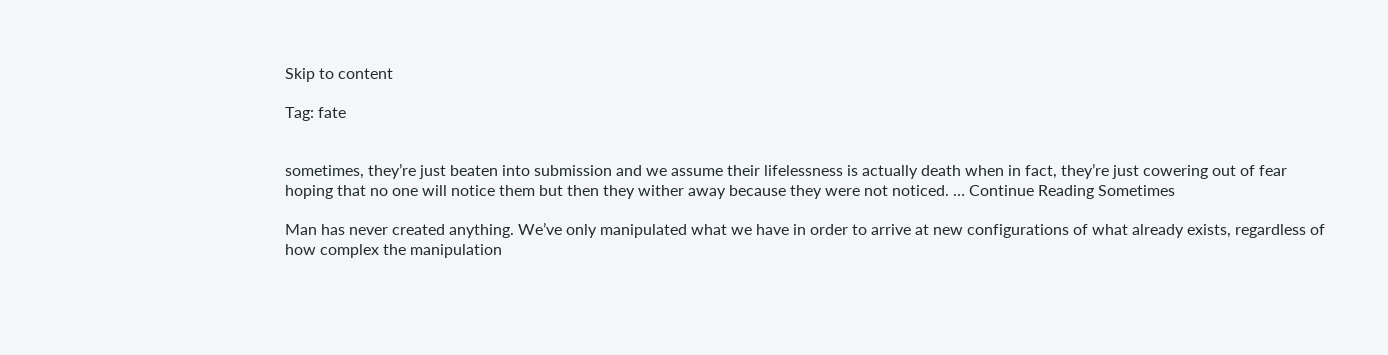Skip to content

Tag: fate


sometimes, they’re just beaten into submission and we assume their lifelessness is actually death when in fact, they’re just cowering out of fear hoping that no one will notice them but then they wither away because they were not noticed. … Continue Reading Sometimes

Man has never created anything. We’ve only manipulated what we have in order to arrive at new configurations of what already exists, regardless of how complex the manipulation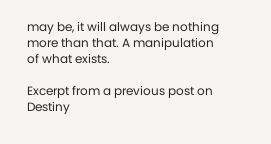may be, it will always be nothing more than that. A manipulation of what exists.

Excerpt from a previous post on Destiny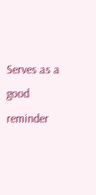Serves as a good reminder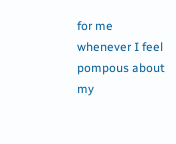for me whenever I feel pompous about my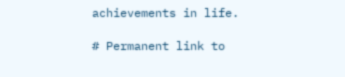achievements in life.

# Permanent link to